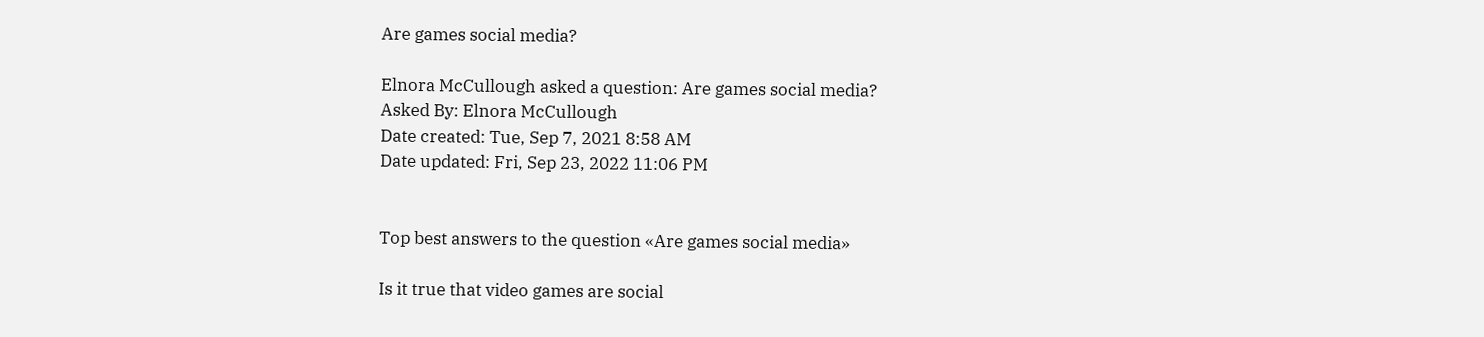Are games social media?

Elnora McCullough asked a question: Are games social media?
Asked By: Elnora McCullough
Date created: Tue, Sep 7, 2021 8:58 AM
Date updated: Fri, Sep 23, 2022 11:06 PM


Top best answers to the question «Are games social media»

Is it true that video games are social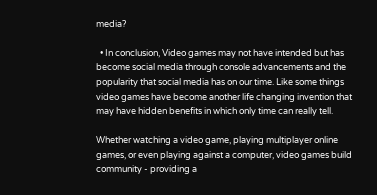media?

  • In conclusion, Video games may not have intended but has become social media through console advancements and the popularity that social media has on our time. Like some things video games have become another life changing invention that may have hidden benefits in which only time can really tell.

Whether watching a video game, playing multiplayer online games, or even playing against a computer, video games build community - providing a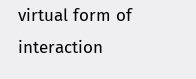virtual form of interaction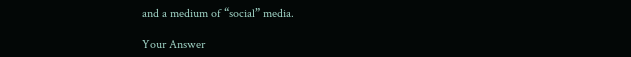and a medium of “social” media.

Your Answer